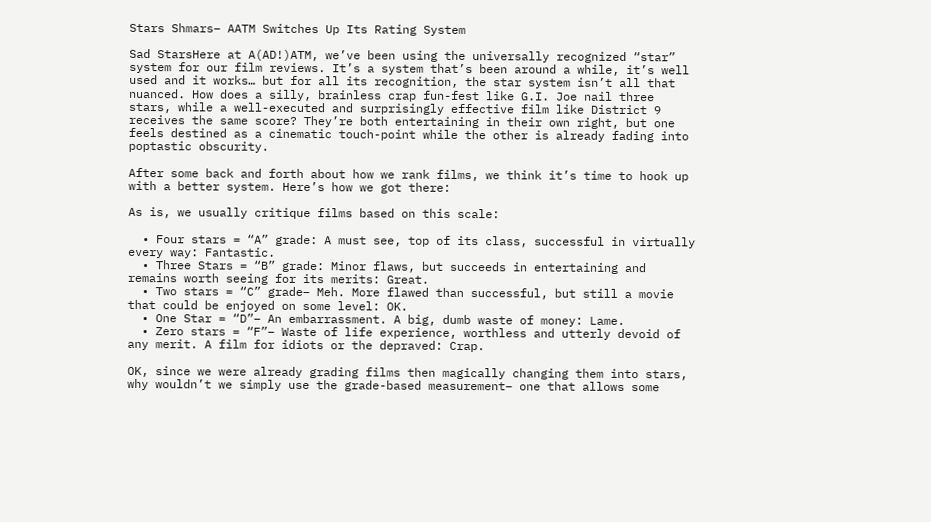Stars Shmars– AATM Switches Up Its Rating System

Sad StarsHere at A(AD!)ATM, we’ve been using the universally recognized “star” system for our film reviews. It’s a system that’s been around a while, it’s well used and it works… but for all its recognition, the star system isn’t all that nuanced. How does a silly, brainless crap fun-fest like G.I. Joe nail three stars, while a well-executed and surprisingly effective film like District 9 receives the same score? They’re both entertaining in their own right, but one feels destined as a cinematic touch-point while the other is already fading into poptastic obscurity.

After some back and forth about how we rank films, we think it’s time to hook up with a better system. Here’s how we got there:

As is, we usually critique films based on this scale:

  • Four stars = “A” grade: A must see, top of its class, successful in virtually every way: Fantastic.
  • Three Stars = “B” grade: Minor flaws, but succeeds in entertaining and remains worth seeing for its merits: Great.
  • Two stars = “C” grade– Meh. More flawed than successful, but still a movie that could be enjoyed on some level: OK.
  • One Star = “D”– An embarrassment. A big, dumb waste of money: Lame.
  • Zero stars = “F”– Waste of life experience, worthless and utterly devoid of any merit. A film for idiots or the depraved: Crap.

OK, since we were already grading films then magically changing them into stars, why wouldn’t we simply use the grade-based measurement– one that allows some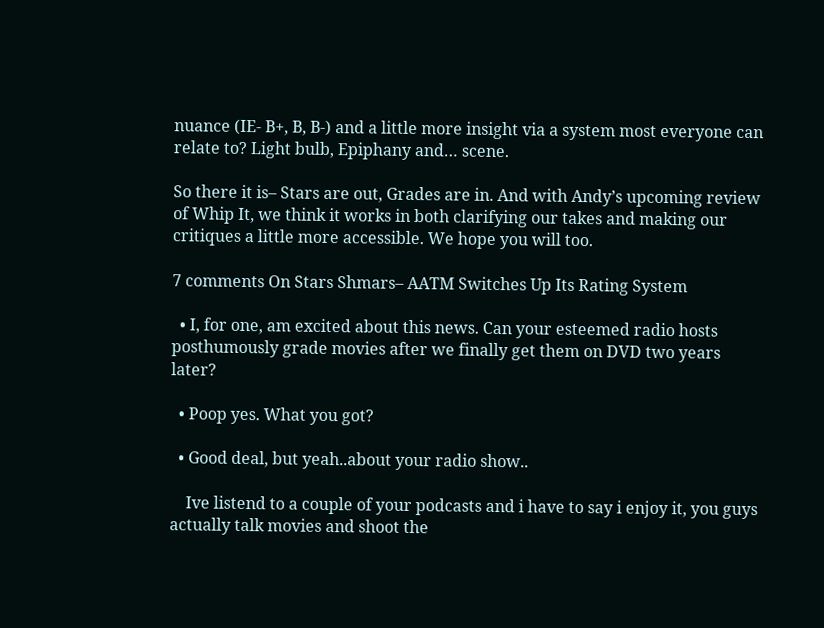nuance (IE- B+, B, B-) and a little more insight via a system most everyone can relate to? Light bulb, Epiphany and… scene.

So there it is– Stars are out, Grades are in. And with Andy’s upcoming review of Whip It, we think it works in both clarifying our takes and making our critiques a little more accessible. We hope you will too.

7 comments On Stars Shmars– AATM Switches Up Its Rating System

  • I, for one, am excited about this news. Can your esteemed radio hosts posthumously grade movies after we finally get them on DVD two years later?

  • Poop yes. What you got?

  • Good deal, but yeah..about your radio show..

    Ive listend to a couple of your podcasts and i have to say i enjoy it, you guys actually talk movies and shoot the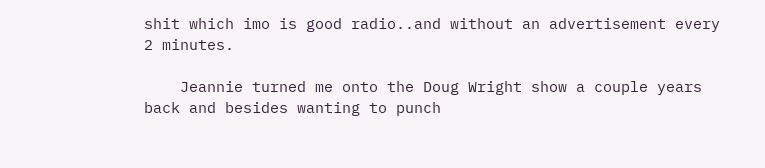shit which imo is good radio..and without an advertisement every 2 minutes.

    Jeannie turned me onto the Doug Wright show a couple years back and besides wanting to punch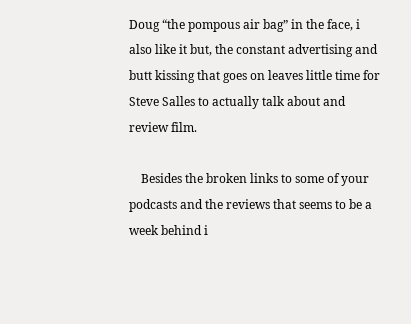Doug “the pompous air bag” in the face, i also like it but, the constant advertising and butt kissing that goes on leaves little time for Steve Salles to actually talk about and review film.

    Besides the broken links to some of your podcasts and the reviews that seems to be a week behind i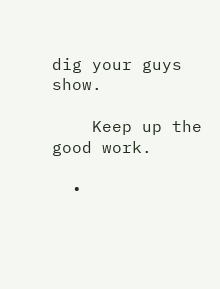dig your guys show.

    Keep up the good work.

  •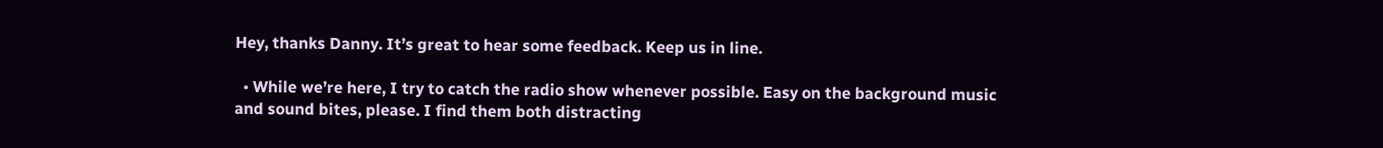Hey, thanks Danny. It’s great to hear some feedback. Keep us in line.

  • While we’re here, I try to catch the radio show whenever possible. Easy on the background music and sound bites, please. I find them both distracting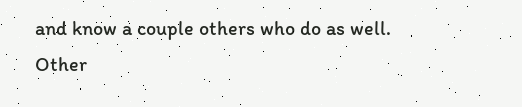and know a couple others who do as well. Other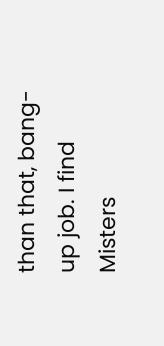than that, bang-up job. I find Misters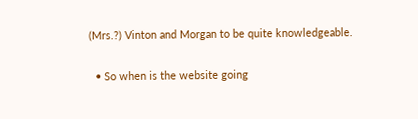(Mrs.?) Vinton and Morgan to be quite knowledgeable.

  • So when is the website going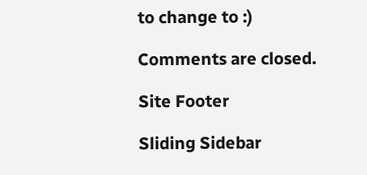to change to :)

Comments are closed.

Site Footer

Sliding Sidebar